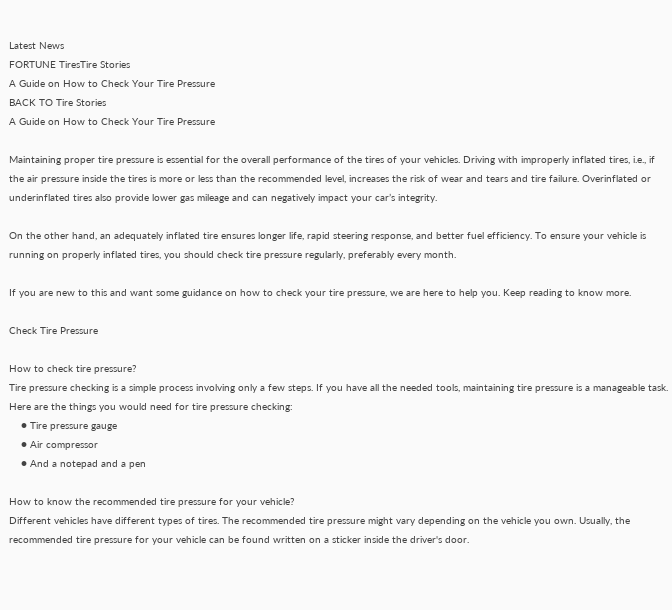Latest News
FORTUNE TiresTire Stories
A Guide on How to Check Your Tire Pressure
BACK TO Tire Stories
A Guide on How to Check Your Tire Pressure

Maintaining proper tire pressure is essential for the overall performance of the tires of your vehicles. Driving with improperly inflated tires, i.e., if the air pressure inside the tires is more or less than the recommended level, increases the risk of wear and tears and tire failure. Overinflated or underinflated tires also provide lower gas mileage and can negatively impact your car’s integrity.

On the other hand, an adequately inflated tire ensures longer life, rapid steering response, and better fuel efficiency. To ensure your vehicle is running on properly inflated tires, you should check tire pressure regularly, preferably every month.

If you are new to this and want some guidance on how to check your tire pressure, we are here to help you. Keep reading to know more.

Check Tire Pressure

How to check tire pressure?
Tire pressure checking is a simple process involving only a few steps. If you have all the needed tools, maintaining tire pressure is a manageable task. Here are the things you would need for tire pressure checking:
    ● Tire pressure gauge
    ● Air compressor
    ● And a notepad and a pen

How to know the recommended tire pressure for your vehicle?
Different vehicles have different types of tires. The recommended tire pressure might vary depending on the vehicle you own. Usually, the recommended tire pressure for your vehicle can be found written on a sticker inside the driver's door.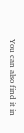You can also find it in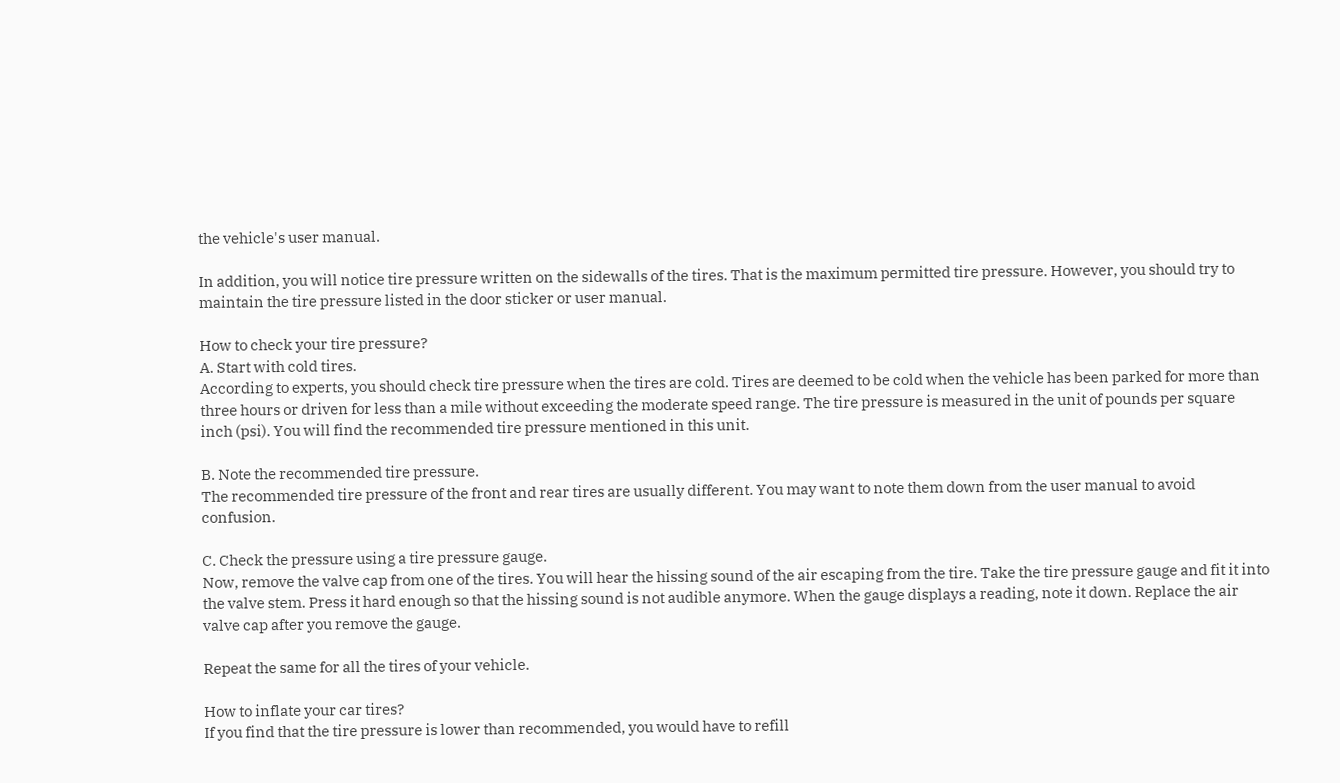the vehicle's user manual.

In addition, you will notice tire pressure written on the sidewalls of the tires. That is the maximum permitted tire pressure. However, you should try to maintain the tire pressure listed in the door sticker or user manual.

How to check your tire pressure?
A. Start with cold tires.
According to experts, you should check tire pressure when the tires are cold. Tires are deemed to be cold when the vehicle has been parked for more than three hours or driven for less than a mile without exceeding the moderate speed range. The tire pressure is measured in the unit of pounds per square inch (psi). You will find the recommended tire pressure mentioned in this unit.

B. Note the recommended tire pressure.
The recommended tire pressure of the front and rear tires are usually different. You may want to note them down from the user manual to avoid confusion.

C. Check the pressure using a tire pressure gauge.
Now, remove the valve cap from one of the tires. You will hear the hissing sound of the air escaping from the tire. Take the tire pressure gauge and fit it into the valve stem. Press it hard enough so that the hissing sound is not audible anymore. When the gauge displays a reading, note it down. Replace the air valve cap after you remove the gauge.

Repeat the same for all the tires of your vehicle.

How to inflate your car tires?
If you find that the tire pressure is lower than recommended, you would have to refill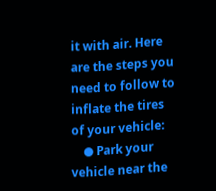it with air. Here are the steps you need to follow to inflate the tires of your vehicle:
    ● Park your vehicle near the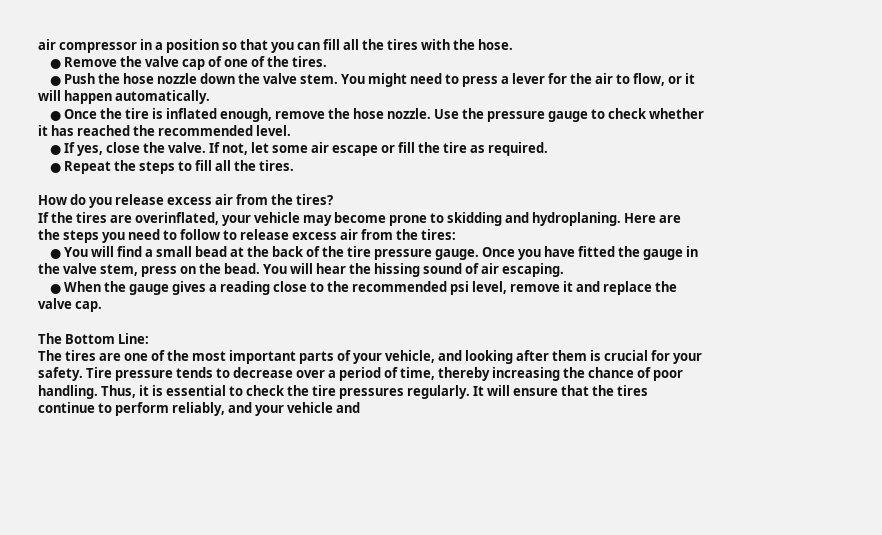air compressor in a position so that you can fill all the tires with the hose.
    ● Remove the valve cap of one of the tires.
    ● Push the hose nozzle down the valve stem. You might need to press a lever for the air to flow, or it will happen automatically.
    ● Once the tire is inflated enough, remove the hose nozzle. Use the pressure gauge to check whether it has reached the recommended level.
    ● If yes, close the valve. If not, let some air escape or fill the tire as required.
    ● Repeat the steps to fill all the tires.

How do you release excess air from the tires?
If the tires are overinflated, your vehicle may become prone to skidding and hydroplaning. Here are the steps you need to follow to release excess air from the tires:
    ● You will find a small bead at the back of the tire pressure gauge. Once you have fitted the gauge in the valve stem, press on the bead. You will hear the hissing sound of air escaping.
    ● When the gauge gives a reading close to the recommended psi level, remove it and replace the valve cap.

The Bottom Line:
The tires are one of the most important parts of your vehicle, and looking after them is crucial for your safety. Tire pressure tends to decrease over a period of time, thereby increasing the chance of poor handling. Thus, it is essential to check the tire pressures regularly. It will ensure that the tires continue to perform reliably, and your vehicle and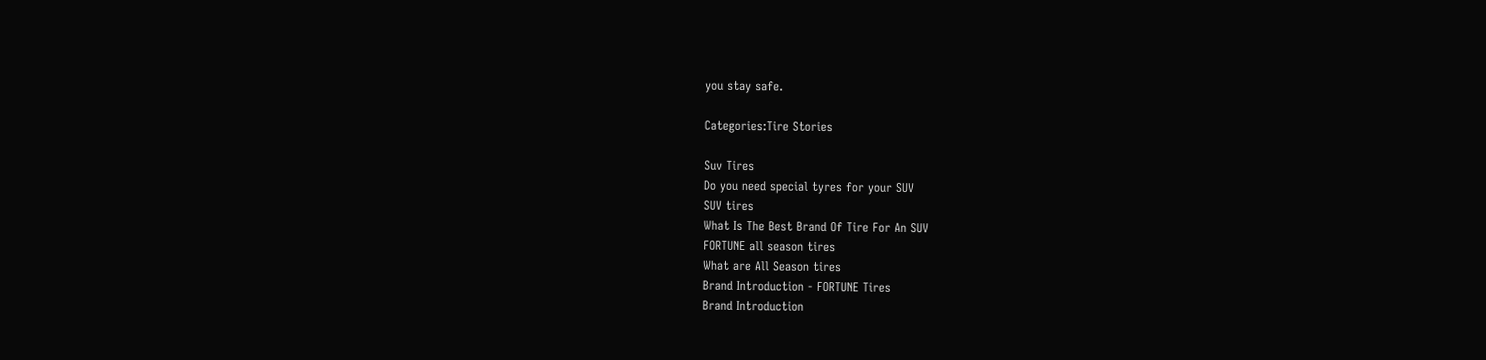you stay safe.

Categories:Tire Stories

Suv Tires
Do you need special tyres for your SUV
SUV tires
What Is The Best Brand Of Tire For An SUV
FORTUNE all season tires
What are All Season tires
Brand Introduction - FORTUNE Tires
Brand Introduction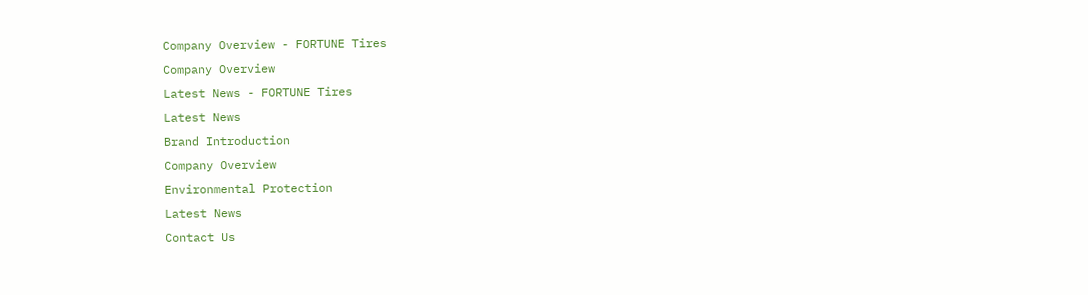Company Overview - FORTUNE Tires
Company Overview
Latest News - FORTUNE Tires
Latest News
Brand Introduction
Company Overview
Environmental Protection
Latest News
Contact Us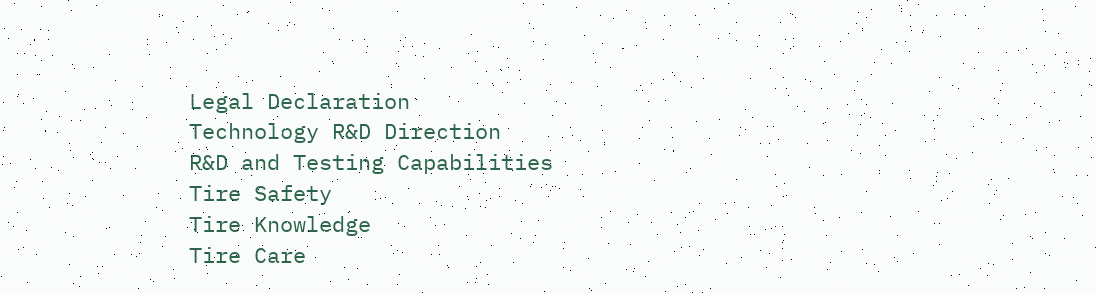Legal Declaration
Technology R&D Direction
R&D and Testing Capabilities
Tire Safety
Tire Knowledge
Tire Care